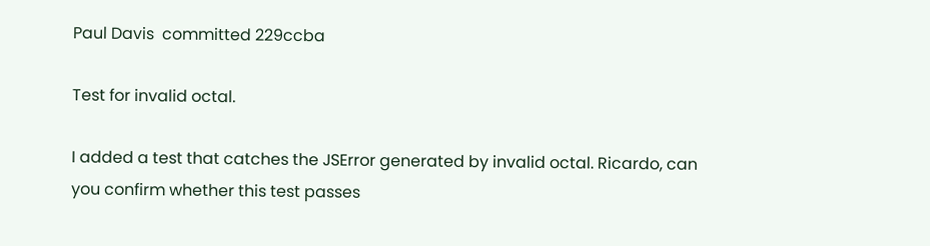Paul Davis  committed 229ccba

Test for invalid octal.

I added a test that catches the JSError generated by invalid octal. Ricardo, can
you confirm whether this test passes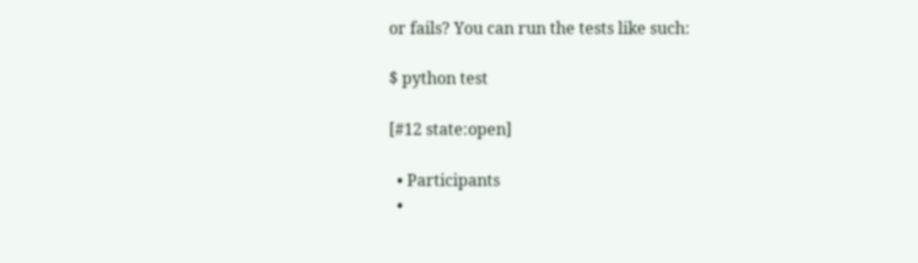or fails? You can run the tests like such:

$ python test

[#12 state:open]

  • Participants
  •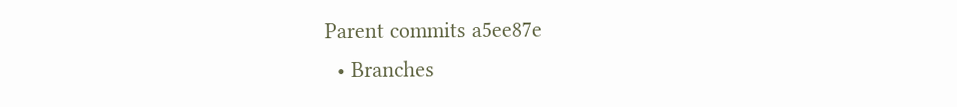Parent commits a5ee87e
  • Branches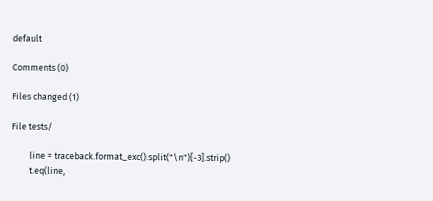default

Comments (0)

Files changed (1)

File tests/

         line = traceback.format_exc().split("\n")[-3].strip()
         t.eq(line,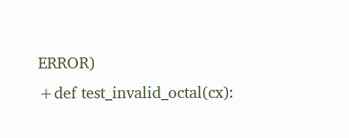ERROR)
+def test_invalid_octal(cx):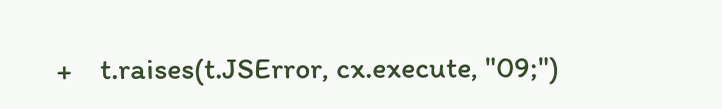+    t.raises(t.JSError, cx.execute, "09;")